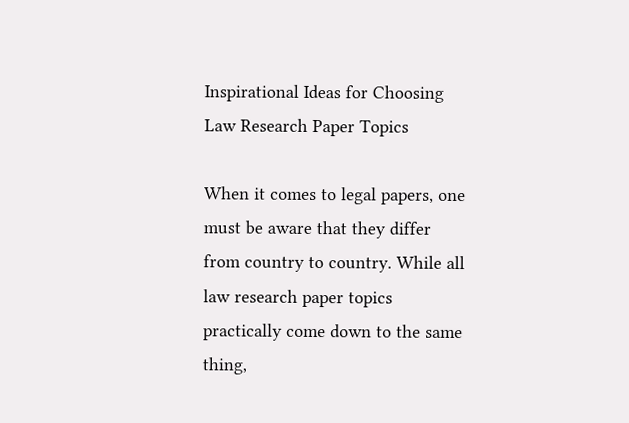Inspirational Ideas for Choosing Law Research Paper Topics

When it comes to legal papers, one must be aware that they differ from country to country. While all law research paper topics practically come down to the same thing,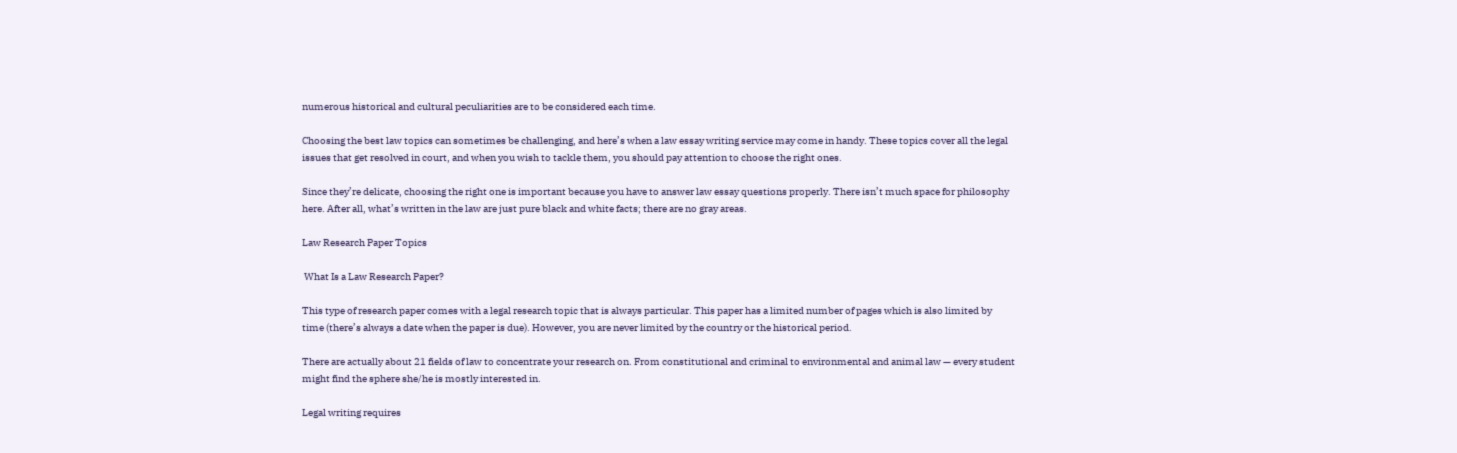numerous historical and cultural peculiarities are to be considered each time.

Choosing the best law topics can sometimes be challenging, and here’s when a law essay writing service may come in handy. These topics cover all the legal issues that get resolved in court, and when you wish to tackle them, you should pay attention to choose the right ones.

Since they’re delicate, choosing the right one is important because you have to answer law essay questions properly. There isn’t much space for philosophy here. After all, what’s written in the law are just pure black and white facts; there are no gray areas.

Law Research Paper Topics

 What Is a Law Research Paper?

This type of research paper comes with a legal research topic that is always particular. This paper has a limited number of pages which is also limited by time (there’s always a date when the paper is due). However, you are never limited by the country or the historical period.

There are actually about 21 fields of law to concentrate your research on. From constitutional and criminal to environmental and animal law — every student might find the sphere she/he is mostly interested in.

Legal writing requires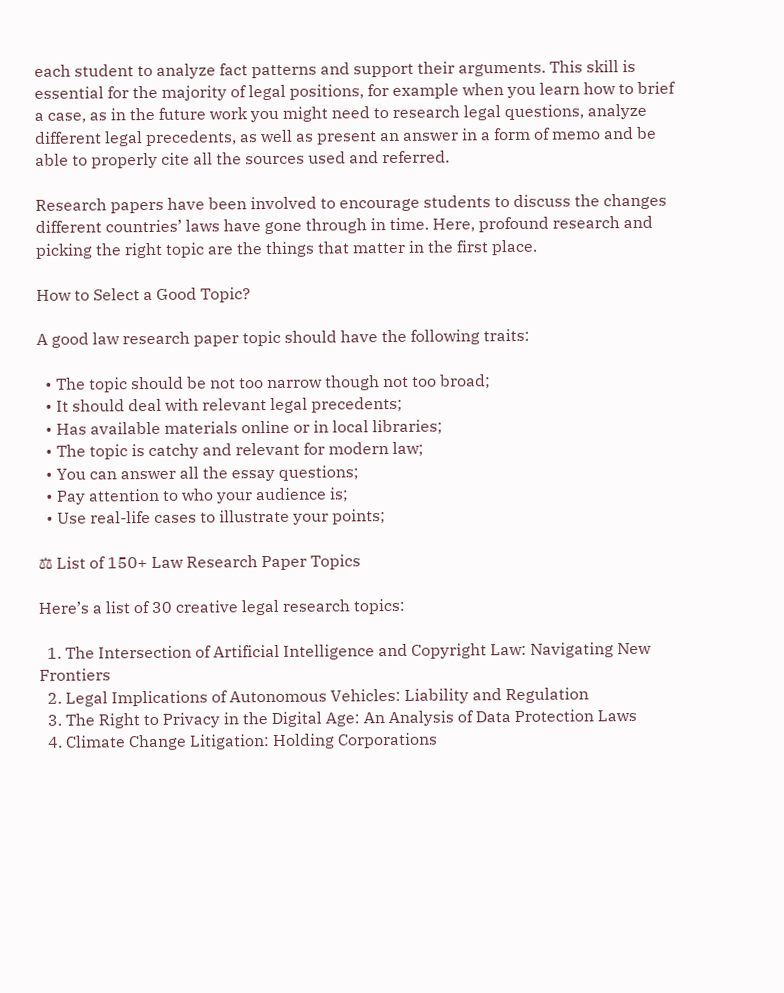each student to analyze fact patterns and support their arguments. This skill is essential for the majority of legal positions, for example when you learn how to brief a case, as in the future work you might need to research legal questions, analyze different legal precedents, as well as present an answer in a form of memo and be able to properly cite all the sources used and referred.

Research papers have been involved to encourage students to discuss the changes different countries’ laws have gone through in time. Here, profound research and picking the right topic are the things that matter in the first place.

How to Select a Good Topic?

A good law research paper topic should have the following traits:

  • The topic should be not too narrow though not too broad;
  • It should deal with relevant legal precedents;
  • Has available materials online or in local libraries;
  • The topic is catchy and relevant for modern law;
  • You can answer all the essay questions;
  • Pay attention to who your audience is;
  • Use real-life cases to illustrate your points;

⚖ List of 150+ Law Research Paper Topics

Here’s a list of 30 creative legal research topics:

  1. The Intersection of Artificial Intelligence and Copyright Law: Navigating New Frontiers
  2. Legal Implications of Autonomous Vehicles: Liability and Regulation
  3. The Right to Privacy in the Digital Age: An Analysis of Data Protection Laws
  4. Climate Change Litigation: Holding Corporations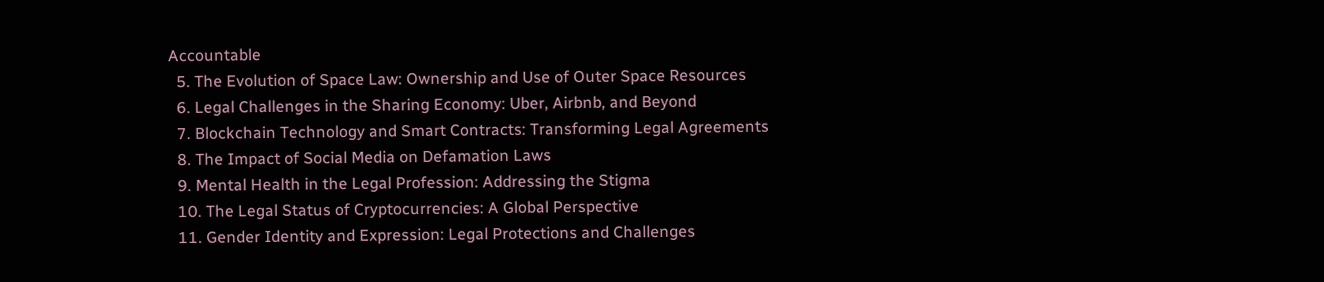Accountable
  5. The Evolution of Space Law: Ownership and Use of Outer Space Resources
  6. Legal Challenges in the Sharing Economy: Uber, Airbnb, and Beyond
  7. Blockchain Technology and Smart Contracts: Transforming Legal Agreements
  8. The Impact of Social Media on Defamation Laws
  9. Mental Health in the Legal Profession: Addressing the Stigma
  10. The Legal Status of Cryptocurrencies: A Global Perspective
  11. Gender Identity and Expression: Legal Protections and Challenges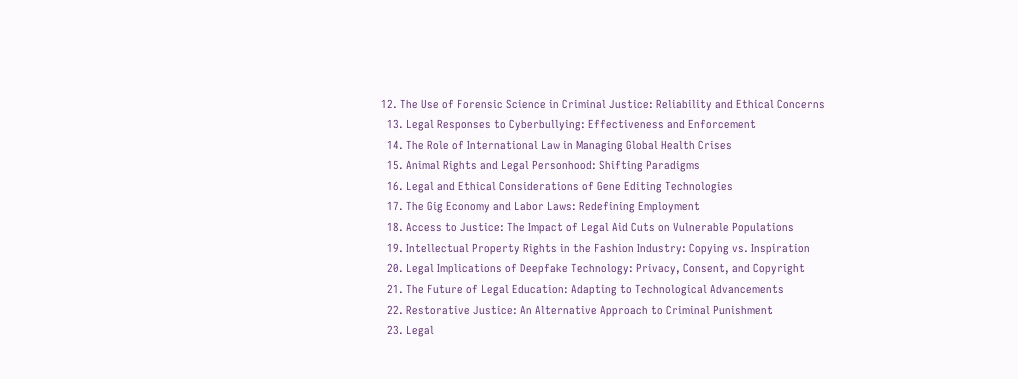12. The Use of Forensic Science in Criminal Justice: Reliability and Ethical Concerns
  13. Legal Responses to Cyberbullying: Effectiveness and Enforcement
  14. The Role of International Law in Managing Global Health Crises
  15. Animal Rights and Legal Personhood: Shifting Paradigms
  16. Legal and Ethical Considerations of Gene Editing Technologies
  17. The Gig Economy and Labor Laws: Redefining Employment
  18. Access to Justice: The Impact of Legal Aid Cuts on Vulnerable Populations
  19. Intellectual Property Rights in the Fashion Industry: Copying vs. Inspiration
  20. Legal Implications of Deepfake Technology: Privacy, Consent, and Copyright
  21. The Future of Legal Education: Adapting to Technological Advancements
  22. Restorative Justice: An Alternative Approach to Criminal Punishment
  23. Legal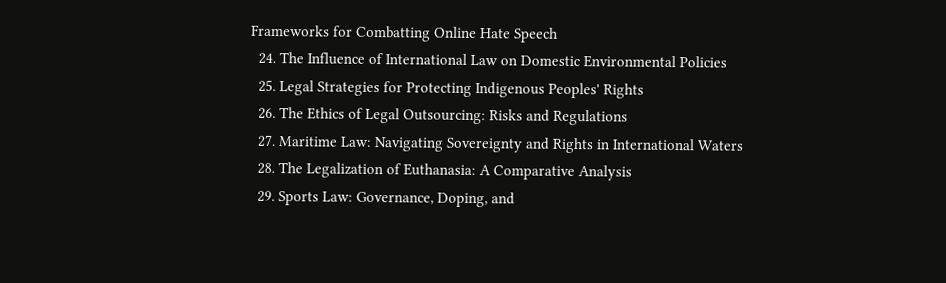Frameworks for Combatting Online Hate Speech
  24. The Influence of International Law on Domestic Environmental Policies
  25. Legal Strategies for Protecting Indigenous Peoples' Rights
  26. The Ethics of Legal Outsourcing: Risks and Regulations
  27. Maritime Law: Navigating Sovereignty and Rights in International Waters
  28. The Legalization of Euthanasia: A Comparative Analysis
  29. Sports Law: Governance, Doping, and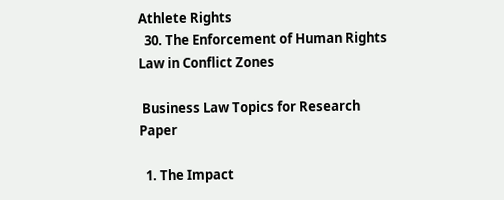Athlete Rights
  30. The Enforcement of Human Rights Law in Conflict Zones

 Business Law Topics for Research Paper

  1. The Impact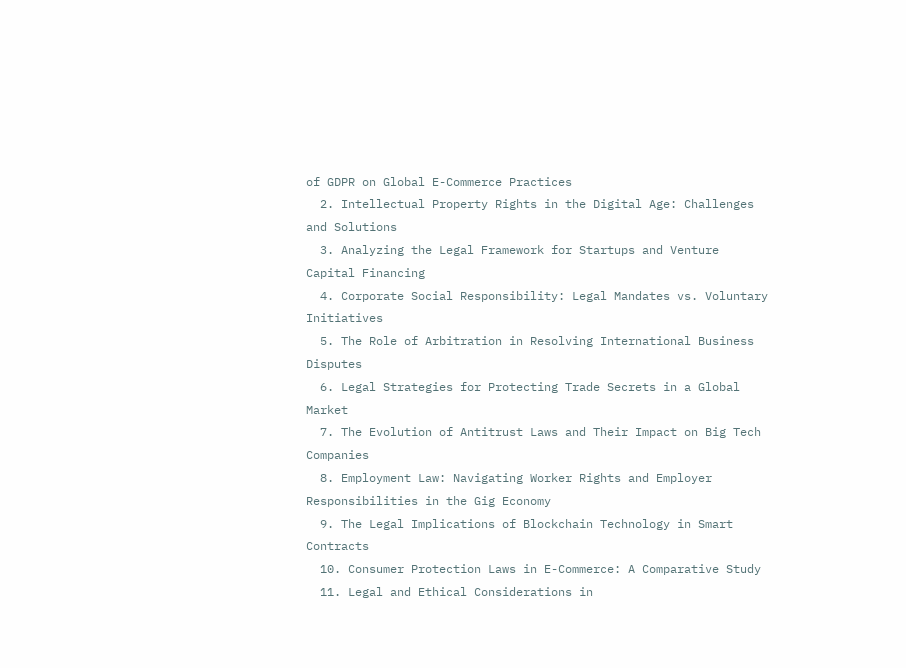of GDPR on Global E-Commerce Practices
  2. Intellectual Property Rights in the Digital Age: Challenges and Solutions
  3. Analyzing the Legal Framework for Startups and Venture Capital Financing
  4. Corporate Social Responsibility: Legal Mandates vs. Voluntary Initiatives
  5. The Role of Arbitration in Resolving International Business Disputes
  6. Legal Strategies for Protecting Trade Secrets in a Global Market
  7. The Evolution of Antitrust Laws and Their Impact on Big Tech Companies
  8. Employment Law: Navigating Worker Rights and Employer Responsibilities in the Gig Economy
  9. The Legal Implications of Blockchain Technology in Smart Contracts
  10. Consumer Protection Laws in E-Commerce: A Comparative Study
  11. Legal and Ethical Considerations in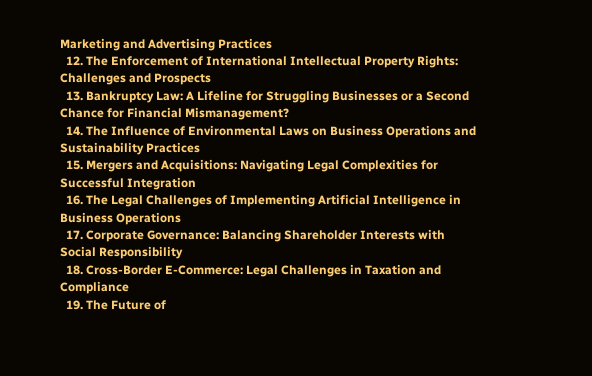Marketing and Advertising Practices
  12. The Enforcement of International Intellectual Property Rights: Challenges and Prospects
  13. Bankruptcy Law: A Lifeline for Struggling Businesses or a Second Chance for Financial Mismanagement?
  14. The Influence of Environmental Laws on Business Operations and Sustainability Practices
  15. Mergers and Acquisitions: Navigating Legal Complexities for Successful Integration
  16. The Legal Challenges of Implementing Artificial Intelligence in Business Operations
  17. Corporate Governance: Balancing Shareholder Interests with Social Responsibility
  18. Cross-Border E-Commerce: Legal Challenges in Taxation and Compliance
  19. The Future of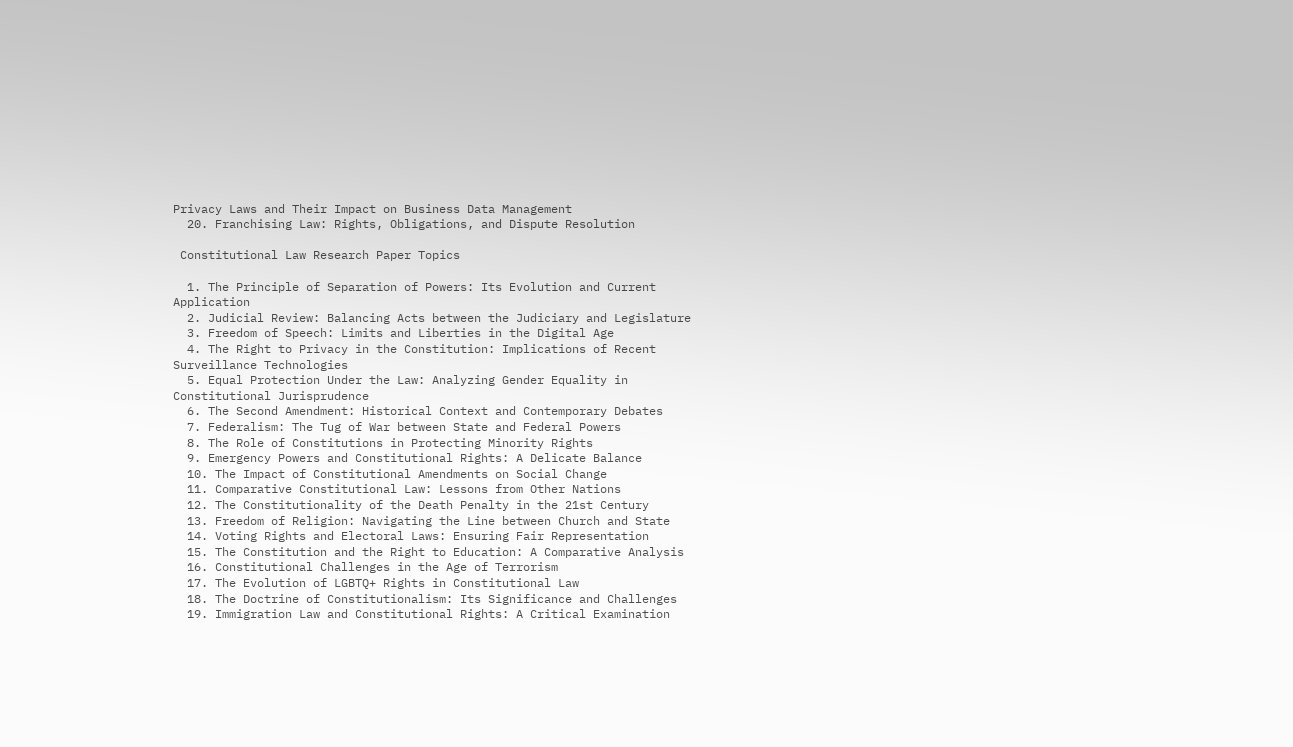Privacy Laws and Their Impact on Business Data Management
  20. Franchising Law: Rights, Obligations, and Dispute Resolution

 Constitutional Law Research Paper Topics

  1. The Principle of Separation of Powers: Its Evolution and Current Application
  2. Judicial Review: Balancing Acts between the Judiciary and Legislature
  3. Freedom of Speech: Limits and Liberties in the Digital Age
  4. The Right to Privacy in the Constitution: Implications of Recent Surveillance Technologies
  5. Equal Protection Under the Law: Analyzing Gender Equality in Constitutional Jurisprudence
  6. The Second Amendment: Historical Context and Contemporary Debates
  7. Federalism: The Tug of War between State and Federal Powers
  8. The Role of Constitutions in Protecting Minority Rights
  9. Emergency Powers and Constitutional Rights: A Delicate Balance
  10. The Impact of Constitutional Amendments on Social Change
  11. Comparative Constitutional Law: Lessons from Other Nations
  12. The Constitutionality of the Death Penalty in the 21st Century
  13. Freedom of Religion: Navigating the Line between Church and State
  14. Voting Rights and Electoral Laws: Ensuring Fair Representation
  15. The Constitution and the Right to Education: A Comparative Analysis
  16. Constitutional Challenges in the Age of Terrorism
  17. The Evolution of LGBTQ+ Rights in Constitutional Law
  18. The Doctrine of Constitutionalism: Its Significance and Challenges
  19. Immigration Law and Constitutional Rights: A Critical Examination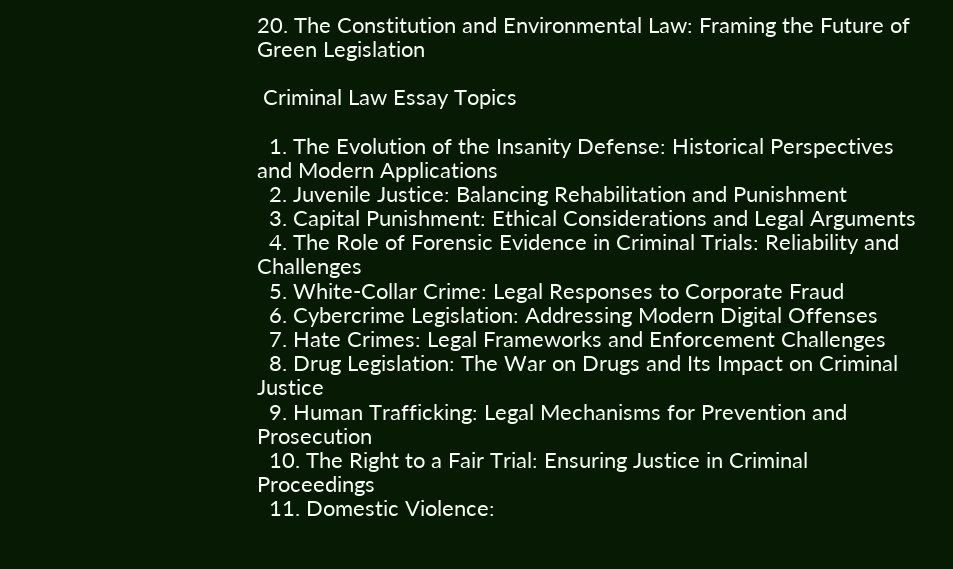20. The Constitution and Environmental Law: Framing the Future of Green Legislation

 Criminal Law Essay Topics

  1. The Evolution of the Insanity Defense: Historical Perspectives and Modern Applications
  2. Juvenile Justice: Balancing Rehabilitation and Punishment
  3. Capital Punishment: Ethical Considerations and Legal Arguments
  4. The Role of Forensic Evidence in Criminal Trials: Reliability and Challenges
  5. White-Collar Crime: Legal Responses to Corporate Fraud
  6. Cybercrime Legislation: Addressing Modern Digital Offenses
  7. Hate Crimes: Legal Frameworks and Enforcement Challenges
  8. Drug Legislation: The War on Drugs and Its Impact on Criminal Justice
  9. Human Trafficking: Legal Mechanisms for Prevention and Prosecution
  10. The Right to a Fair Trial: Ensuring Justice in Criminal Proceedings
  11. Domestic Violence: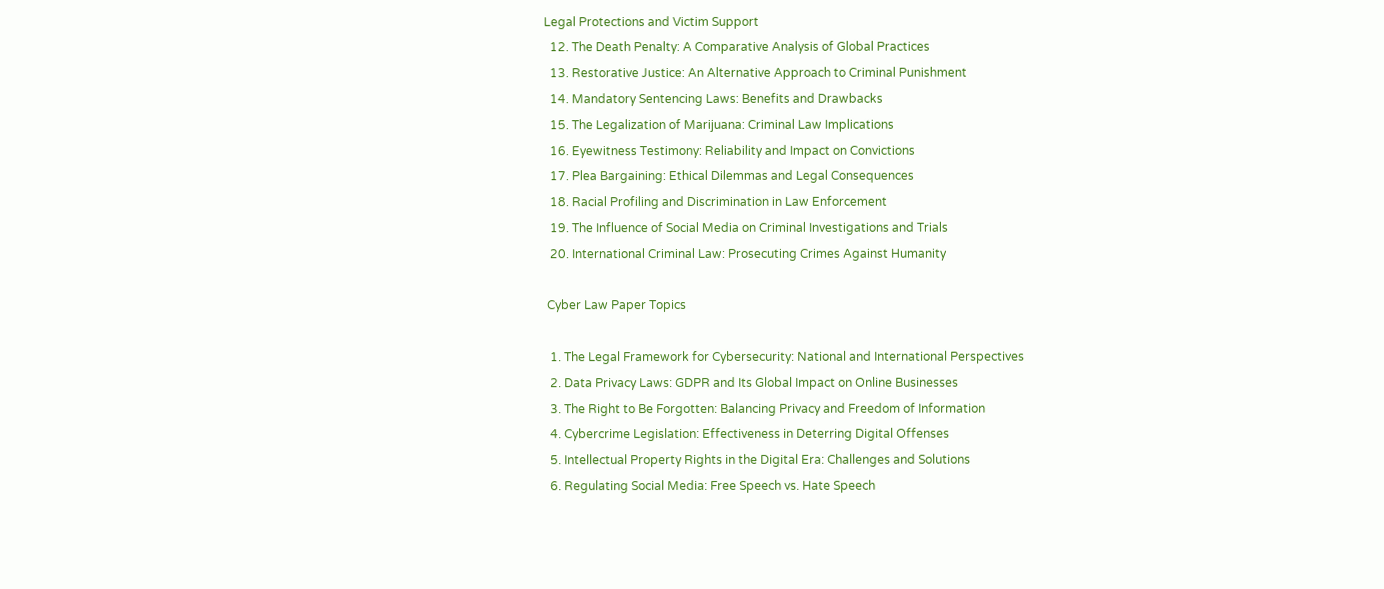Legal Protections and Victim Support
  12. The Death Penalty: A Comparative Analysis of Global Practices
  13. Restorative Justice: An Alternative Approach to Criminal Punishment
  14. Mandatory Sentencing Laws: Benefits and Drawbacks
  15. The Legalization of Marijuana: Criminal Law Implications
  16. Eyewitness Testimony: Reliability and Impact on Convictions
  17. Plea Bargaining: Ethical Dilemmas and Legal Consequences
  18. Racial Profiling and Discrimination in Law Enforcement
  19. The Influence of Social Media on Criminal Investigations and Trials
  20. International Criminal Law: Prosecuting Crimes Against Humanity

 Cyber Law Paper Topics

  1. The Legal Framework for Cybersecurity: National and International Perspectives
  2. Data Privacy Laws: GDPR and Its Global Impact on Online Businesses
  3. The Right to Be Forgotten: Balancing Privacy and Freedom of Information
  4. Cybercrime Legislation: Effectiveness in Deterring Digital Offenses
  5. Intellectual Property Rights in the Digital Era: Challenges and Solutions
  6. Regulating Social Media: Free Speech vs. Hate Speech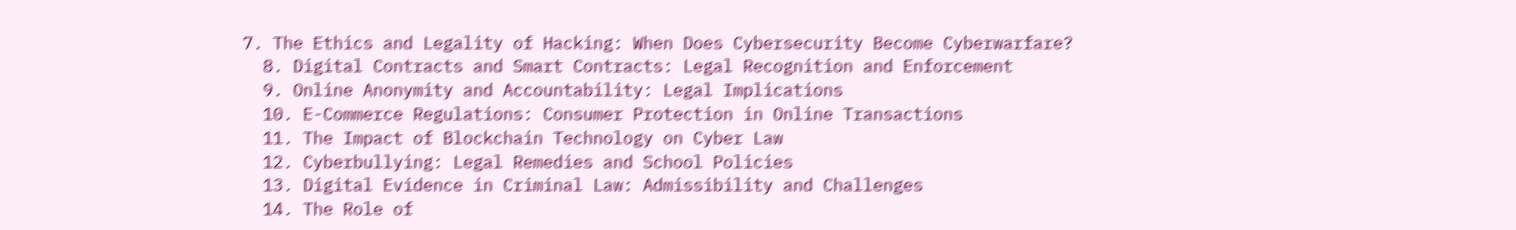7. The Ethics and Legality of Hacking: When Does Cybersecurity Become Cyberwarfare?
  8. Digital Contracts and Smart Contracts: Legal Recognition and Enforcement
  9. Online Anonymity and Accountability: Legal Implications
  10. E-Commerce Regulations: Consumer Protection in Online Transactions
  11. The Impact of Blockchain Technology on Cyber Law
  12. Cyberbullying: Legal Remedies and School Policies
  13. Digital Evidence in Criminal Law: Admissibility and Challenges
  14. The Role of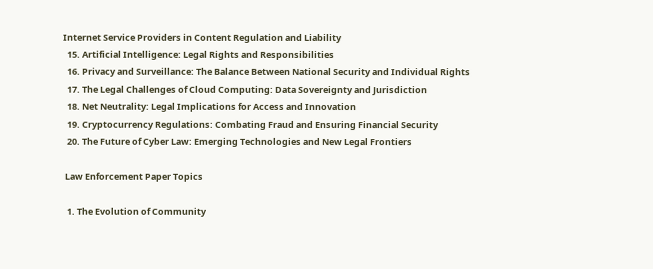Internet Service Providers in Content Regulation and Liability
  15. Artificial Intelligence: Legal Rights and Responsibilities
  16. Privacy and Surveillance: The Balance Between National Security and Individual Rights
  17. The Legal Challenges of Cloud Computing: Data Sovereignty and Jurisdiction
  18. Net Neutrality: Legal Implications for Access and Innovation
  19. Cryptocurrency Regulations: Combating Fraud and Ensuring Financial Security
  20. The Future of Cyber Law: Emerging Technologies and New Legal Frontiers

 Law Enforcement Paper Topics

  1. The Evolution of Community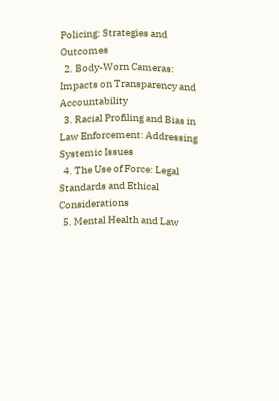Policing: Strategies and Outcomes
  2. Body-Worn Cameras: Impacts on Transparency and Accountability
  3. Racial Profiling and Bias in Law Enforcement: Addressing Systemic Issues
  4. The Use of Force: Legal Standards and Ethical Considerations
  5. Mental Health and Law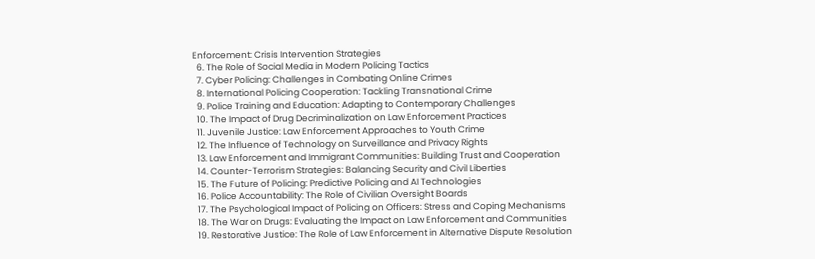Enforcement: Crisis Intervention Strategies
  6. The Role of Social Media in Modern Policing Tactics
  7. Cyber Policing: Challenges in Combating Online Crimes
  8. International Policing Cooperation: Tackling Transnational Crime
  9. Police Training and Education: Adapting to Contemporary Challenges
  10. The Impact of Drug Decriminalization on Law Enforcement Practices
  11. Juvenile Justice: Law Enforcement Approaches to Youth Crime
  12. The Influence of Technology on Surveillance and Privacy Rights
  13. Law Enforcement and Immigrant Communities: Building Trust and Cooperation
  14. Counter-Terrorism Strategies: Balancing Security and Civil Liberties
  15. The Future of Policing: Predictive Policing and AI Technologies
  16. Police Accountability: The Role of Civilian Oversight Boards
  17. The Psychological Impact of Policing on Officers: Stress and Coping Mechanisms
  18. The War on Drugs: Evaluating the Impact on Law Enforcement and Communities
  19. Restorative Justice: The Role of Law Enforcement in Alternative Dispute Resolution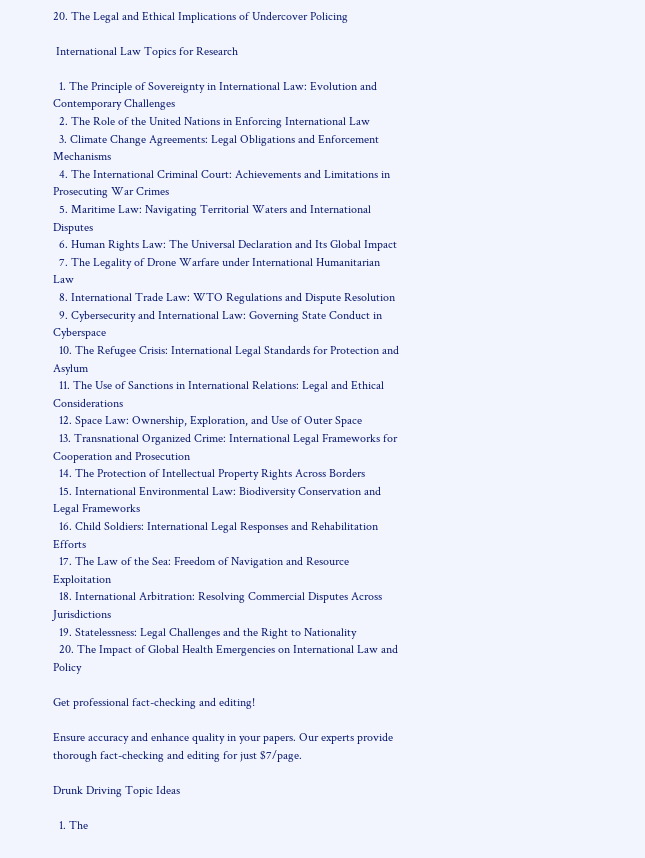20. The Legal and Ethical Implications of Undercover Policing

 International Law Topics for Research

  1. The Principle of Sovereignty in International Law: Evolution and Contemporary Challenges
  2. The Role of the United Nations in Enforcing International Law
  3. Climate Change Agreements: Legal Obligations and Enforcement Mechanisms
  4. The International Criminal Court: Achievements and Limitations in Prosecuting War Crimes
  5. Maritime Law: Navigating Territorial Waters and International Disputes
  6. Human Rights Law: The Universal Declaration and Its Global Impact
  7. The Legality of Drone Warfare under International Humanitarian Law
  8. International Trade Law: WTO Regulations and Dispute Resolution
  9. Cybersecurity and International Law: Governing State Conduct in Cyberspace
  10. The Refugee Crisis: International Legal Standards for Protection and Asylum
  11. The Use of Sanctions in International Relations: Legal and Ethical Considerations
  12. Space Law: Ownership, Exploration, and Use of Outer Space
  13. Transnational Organized Crime: International Legal Frameworks for Cooperation and Prosecution
  14. The Protection of Intellectual Property Rights Across Borders
  15. International Environmental Law: Biodiversity Conservation and Legal Frameworks
  16. Child Soldiers: International Legal Responses and Rehabilitation Efforts
  17. The Law of the Sea: Freedom of Navigation and Resource Exploitation
  18. International Arbitration: Resolving Commercial Disputes Across Jurisdictions
  19. Statelessness: Legal Challenges and the Right to Nationality
  20. The Impact of Global Health Emergencies on International Law and Policy

Get professional fact-checking and editing!

Ensure accuracy and enhance quality in your papers. Our experts provide thorough fact-checking and editing for just $7/page.

Drunk Driving Topic Ideas

  1. The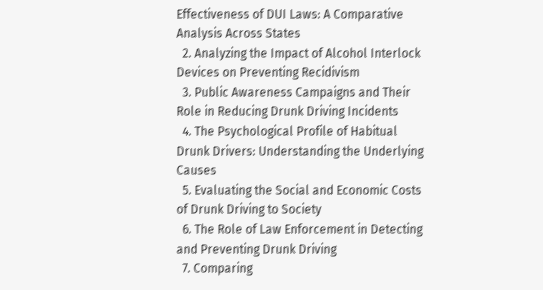Effectiveness of DUI Laws: A Comparative Analysis Across States
  2. Analyzing the Impact of Alcohol Interlock Devices on Preventing Recidivism
  3. Public Awareness Campaigns and Their Role in Reducing Drunk Driving Incidents
  4. The Psychological Profile of Habitual Drunk Drivers: Understanding the Underlying Causes
  5. Evaluating the Social and Economic Costs of Drunk Driving to Society
  6. The Role of Law Enforcement in Detecting and Preventing Drunk Driving
  7. Comparing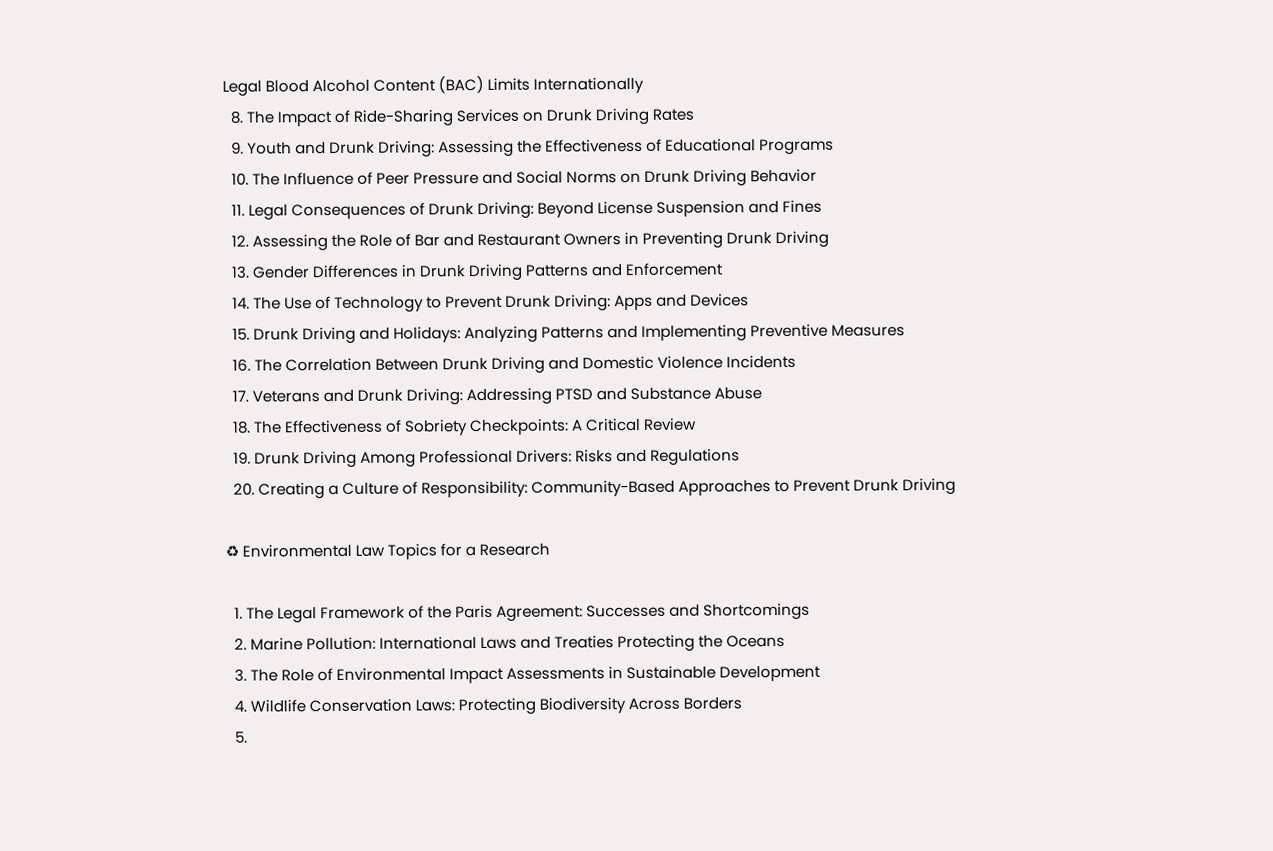Legal Blood Alcohol Content (BAC) Limits Internationally
  8. The Impact of Ride-Sharing Services on Drunk Driving Rates
  9. Youth and Drunk Driving: Assessing the Effectiveness of Educational Programs
  10. The Influence of Peer Pressure and Social Norms on Drunk Driving Behavior
  11. Legal Consequences of Drunk Driving: Beyond License Suspension and Fines
  12. Assessing the Role of Bar and Restaurant Owners in Preventing Drunk Driving
  13. Gender Differences in Drunk Driving Patterns and Enforcement
  14. The Use of Technology to Prevent Drunk Driving: Apps and Devices
  15. Drunk Driving and Holidays: Analyzing Patterns and Implementing Preventive Measures
  16. The Correlation Between Drunk Driving and Domestic Violence Incidents
  17. Veterans and Drunk Driving: Addressing PTSD and Substance Abuse
  18. The Effectiveness of Sobriety Checkpoints: A Critical Review
  19. Drunk Driving Among Professional Drivers: Risks and Regulations
  20. Creating a Culture of Responsibility: Community-Based Approaches to Prevent Drunk Driving

♻ Environmental Law Topics for a Research

  1. The Legal Framework of the Paris Agreement: Successes and Shortcomings
  2. Marine Pollution: International Laws and Treaties Protecting the Oceans
  3. The Role of Environmental Impact Assessments in Sustainable Development
  4. Wildlife Conservation Laws: Protecting Biodiversity Across Borders
  5.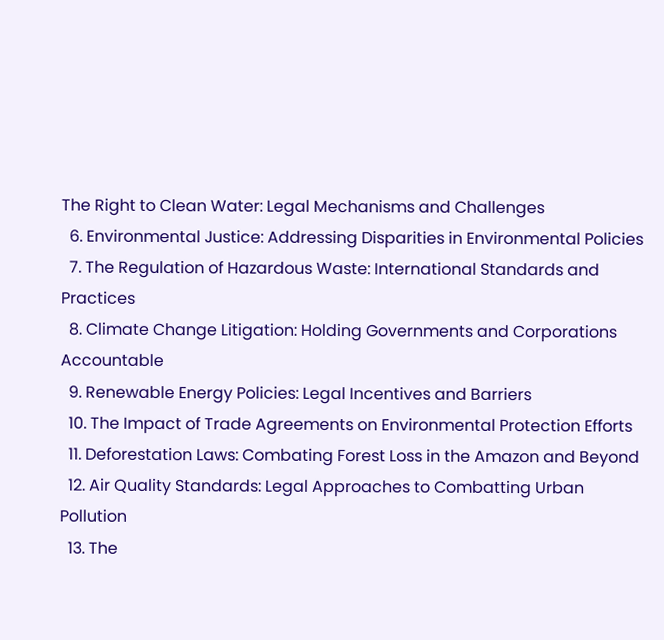The Right to Clean Water: Legal Mechanisms and Challenges
  6. Environmental Justice: Addressing Disparities in Environmental Policies
  7. The Regulation of Hazardous Waste: International Standards and Practices
  8. Climate Change Litigation: Holding Governments and Corporations Accountable
  9. Renewable Energy Policies: Legal Incentives and Barriers
  10. The Impact of Trade Agreements on Environmental Protection Efforts
  11. Deforestation Laws: Combating Forest Loss in the Amazon and Beyond
  12. Air Quality Standards: Legal Approaches to Combatting Urban Pollution
  13. The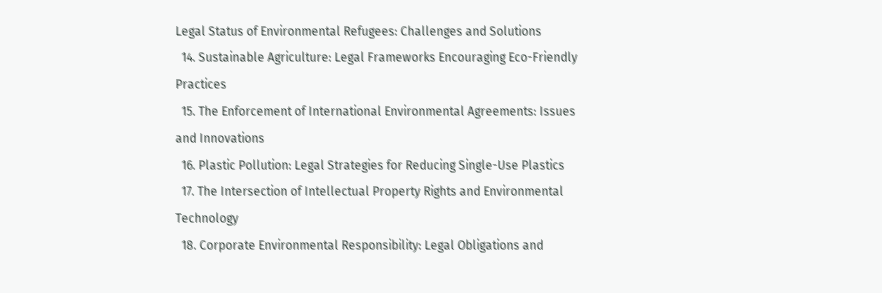Legal Status of Environmental Refugees: Challenges and Solutions
  14. Sustainable Agriculture: Legal Frameworks Encouraging Eco-Friendly Practices
  15. The Enforcement of International Environmental Agreements: Issues and Innovations
  16. Plastic Pollution: Legal Strategies for Reducing Single-Use Plastics
  17. The Intersection of Intellectual Property Rights and Environmental Technology
  18. Corporate Environmental Responsibility: Legal Obligations and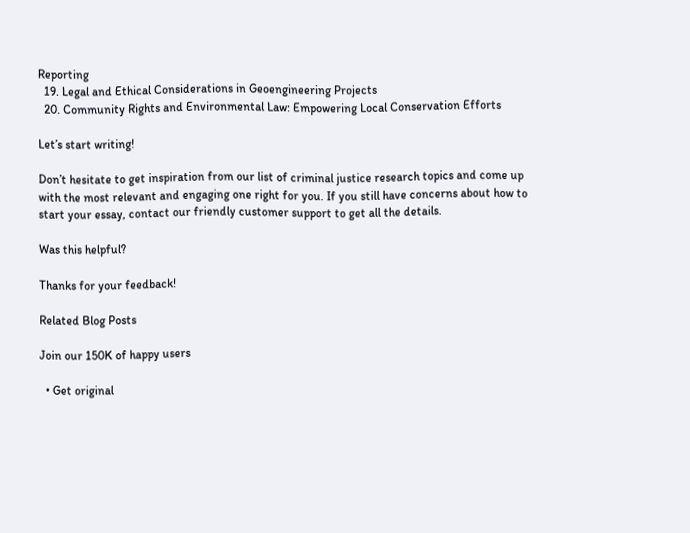Reporting
  19. Legal and Ethical Considerations in Geoengineering Projects
  20. Community Rights and Environmental Law: Empowering Local Conservation Efforts

Let’s start writing!

Don’t hesitate to get inspiration from our list of criminal justice research topics and come up with the most relevant and engaging one right for you. If you still have concerns about how to start your essay, contact our friendly customer support to get all the details.

Was this helpful?

Thanks for your feedback!

Related Blog Posts

Join our 150K of happy users

  • Get original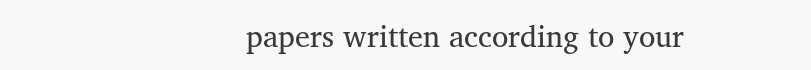papers written according to your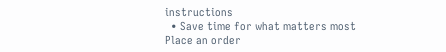instructions
  • Save time for what matters most
Place an order